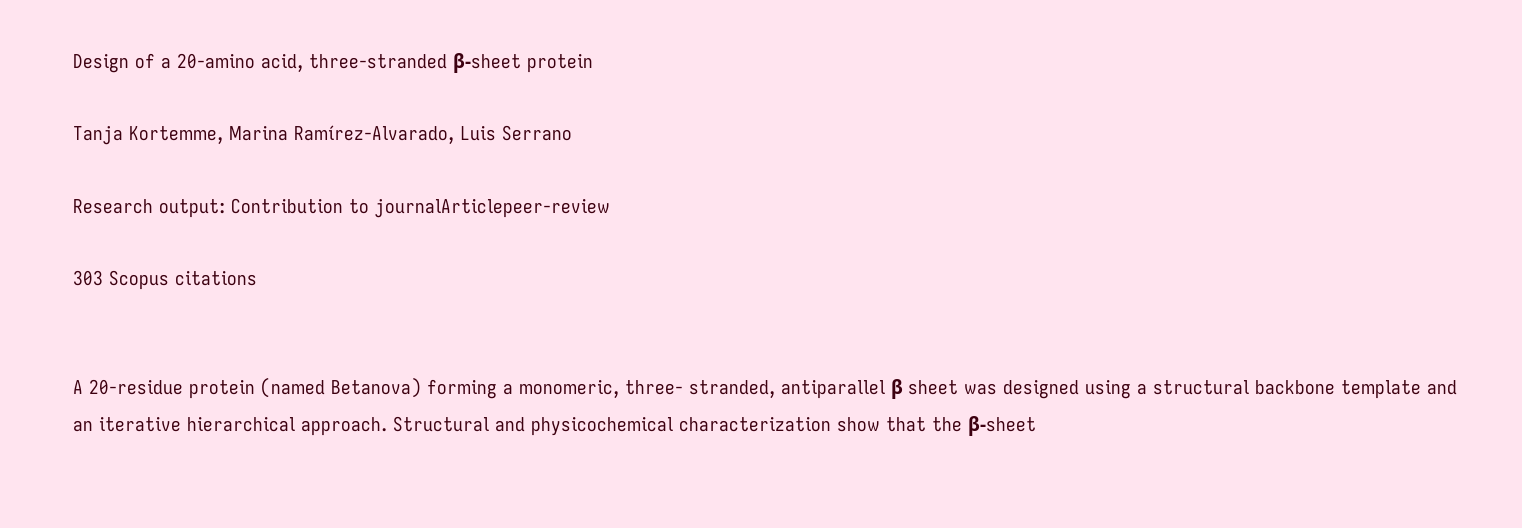Design of a 20-amino acid, three-stranded β-sheet protein

Tanja Kortemme, Marina Ramírez-Alvarado, Luis Serrano

Research output: Contribution to journalArticlepeer-review

303 Scopus citations


A 20-residue protein (named Betanova) forming a monomeric, three- stranded, antiparallel β sheet was designed using a structural backbone template and an iterative hierarchical approach. Structural and physicochemical characterization show that the β-sheet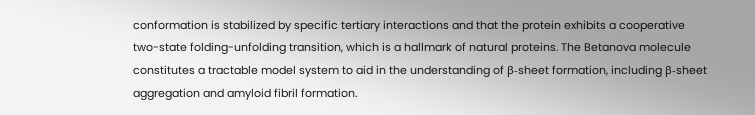conformation is stabilized by specific tertiary interactions and that the protein exhibits a cooperative two-state folding-unfolding transition, which is a hallmark of natural proteins. The Betanova molecule constitutes a tractable model system to aid in the understanding of β-sheet formation, including β-sheet aggregation and amyloid fibril formation.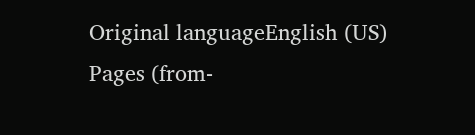Original languageEnglish (US)
Pages (from-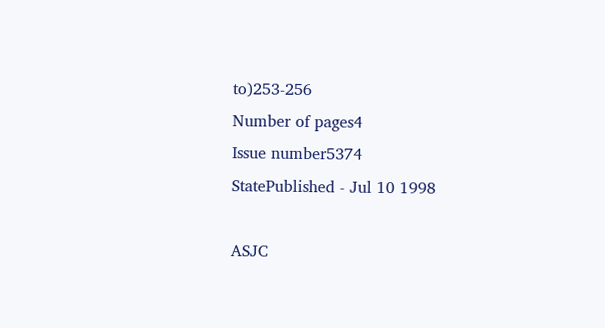to)253-256
Number of pages4
Issue number5374
StatePublished - Jul 10 1998

ASJC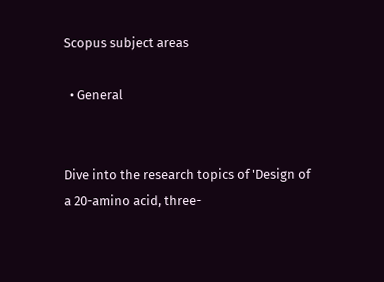Scopus subject areas

  • General


Dive into the research topics of 'Design of a 20-amino acid, three-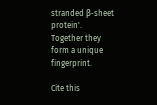stranded β-sheet protein'. Together they form a unique fingerprint.

Cite this